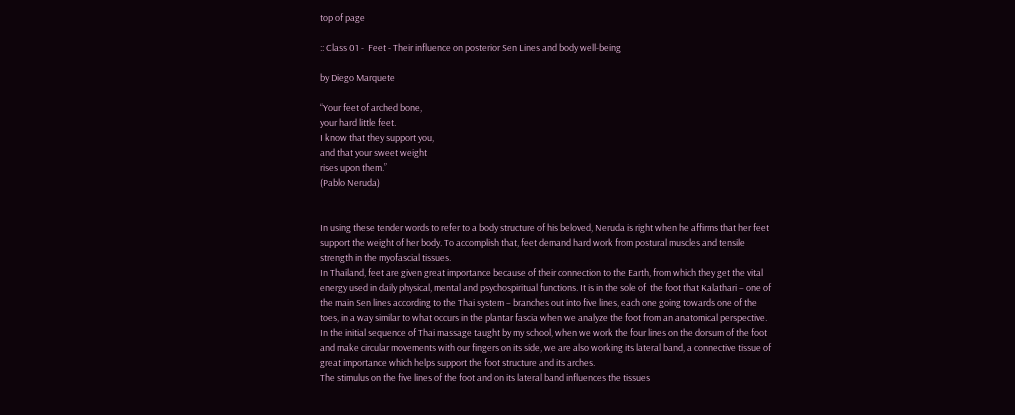top of page

:: Class 01 -  Feet - Their influence on posterior Sen Lines and body well-being

by Diego Marquete

“Your feet of arched bone,
your hard little feet.
I know that they support you,
and that your sweet weight
rises upon them.”
(Pablo Neruda)


In using these tender words to refer to a body structure of his beloved, Neruda is right when he affirms that her feet support the weight of her body. To accomplish that, feet demand hard work from postural muscles and tensile strength in the myofascial tissues.
In Thailand, feet are given great importance because of their connection to the Earth, from which they get the vital energy used in daily physical, mental and psychospiritual functions. It is in the sole of  the foot that Kalathari – one of the main Sen lines according to the Thai system – branches out into five lines, each one going towards one of the toes, in a way similar to what occurs in the plantar fascia when we analyze the foot from an anatomical perspective.
In the initial sequence of Thai massage taught by my school, when we work the four lines on the dorsum of the foot and make circular movements with our fingers on its side, we are also working its lateral band, a connective tissue of great importance which helps support the foot structure and its arches.
The stimulus on the five lines of the foot and on its lateral band influences the tissues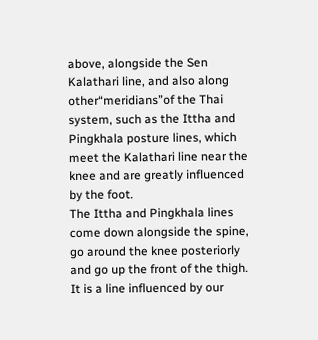above, alongside the Sen Kalathari line, and also along other“meridians”of the Thai system, such as the Ittha and Pingkhala posture lines, which meet the Kalathari line near the knee and are greatly influenced by the foot.
The Ittha and Pingkhala lines come down alongside the spine, go around the knee posteriorly and go up the front of the thigh. It is a line influenced by our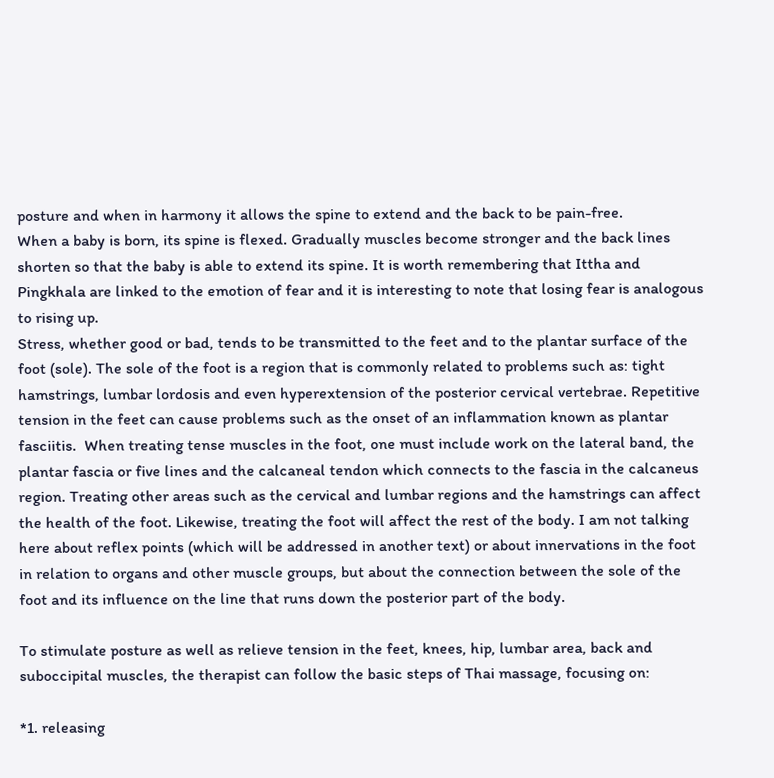posture and when in harmony it allows the spine to extend and the back to be pain-free.
When a baby is born, its spine is flexed. Gradually muscles become stronger and the back lines shorten so that the baby is able to extend its spine. It is worth remembering that Ittha and Pingkhala are linked to the emotion of fear and it is interesting to note that losing fear is analogous to rising up.
Stress, whether good or bad, tends to be transmitted to the feet and to the plantar surface of the foot (sole). The sole of the foot is a region that is commonly related to problems such as: tight hamstrings, lumbar lordosis and even hyperextension of the posterior cervical vertebrae. Repetitive tension in the feet can cause problems such as the onset of an inflammation known as plantar fasciitis.  When treating tense muscles in the foot, one must include work on the lateral band, the plantar fascia or five lines and the calcaneal tendon which connects to the fascia in the calcaneus region. Treating other areas such as the cervical and lumbar regions and the hamstrings can affect the health of the foot. Likewise, treating the foot will affect the rest of the body. I am not talking here about reflex points (which will be addressed in another text) or about innervations in the foot in relation to organs and other muscle groups, but about the connection between the sole of the foot and its influence on the line that runs down the posterior part of the body.

To stimulate posture as well as relieve tension in the feet, knees, hip, lumbar area, back and suboccipital muscles, the therapist can follow the basic steps of Thai massage, focusing on:

*1. releasing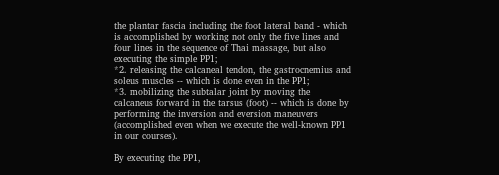the plantar fascia including the foot lateral band - which is accomplished by working not only the five lines and four lines in the sequence of Thai massage, but also executing the simple PP1;
*2. releasing the calcaneal tendon, the gastrocnemius and soleus muscles -- which is done even in the PP1;
*3. mobilizing the subtalar joint by moving the calcaneus forward in the tarsus (foot) -- which is done by performing the inversion and eversion maneuvers (accomplished even when we execute the well-known PP1 in our courses).

By executing the PP1,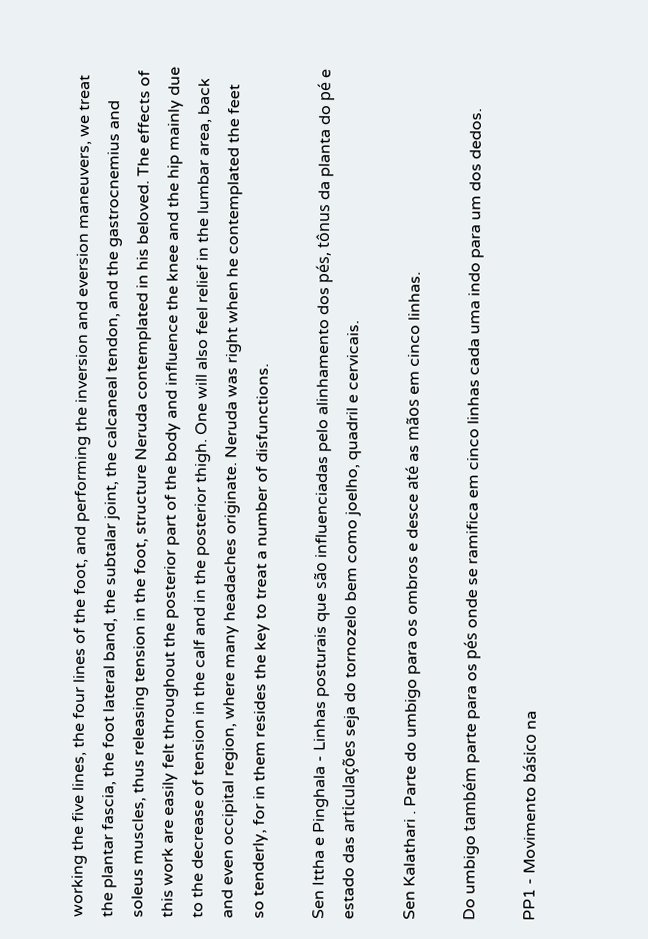working the five lines, the four lines of the foot, and performing the inversion and eversion maneuvers, we treat the plantar fascia, the foot lateral band, the subtalar joint, the calcaneal tendon, and the gastrocnemius and soleus muscles, thus releasing tension in the foot, structure Neruda contemplated in his beloved. The effects of this work are easily felt throughout the posterior part of the body and influence the knee and the hip mainly due to the decrease of tension in the calf and in the posterior thigh. One will also feel relief in the lumbar area, back and even occipital region, where many headaches originate. Neruda was right when he contemplated the feet so tenderly, for in them resides the key to treat a number of disfunctions.

Sen Ittha e Pinghala - Linhas posturais que são influenciadas pelo alinhamento dos pés, tônus da planta do pé e estado das articulações seja do tornozelo bem como joelho, quadril e cervicais.

Sen Kalathari . Parte do umbigo para os ombros e desce até as mãos em cinco linhas.

Do umbigo também parte para os pés onde se ramifica em cinco linhas cada uma indo para um dos dedos.

PP1 - Movimento básico na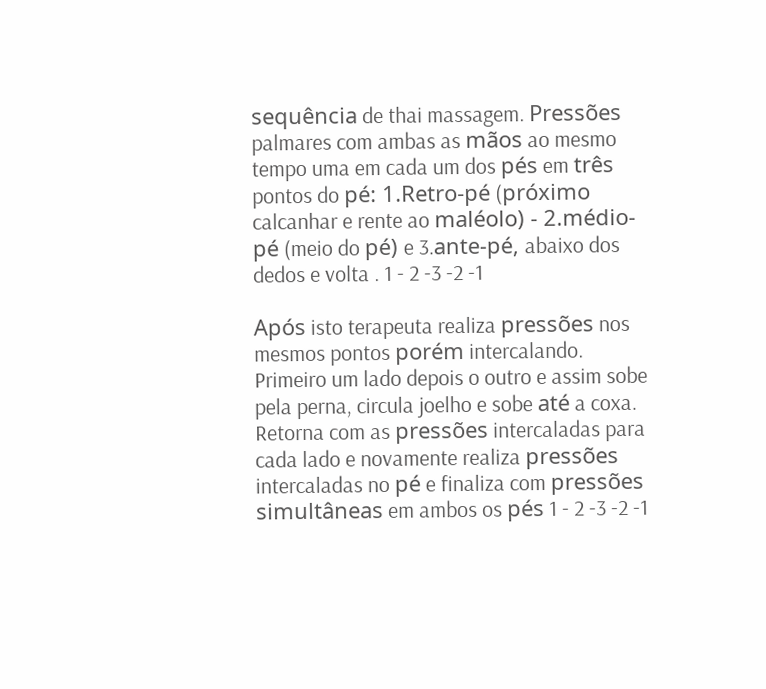sequência de thai massagem. Pressões palmares com ambas as mãos ao mesmo tempo uma em cada um dos pés em três pontos do pé: 1.Retro-pé (próximo calcanhar e rente ao maléolo) - 2.médio-pé (meio do pé) e 3.ante-pé, abaixo dos dedos e volta . 1 - 2 -3 -2 -1

Após isto terapeuta realiza pressões nos mesmos pontos porém intercalando. Primeiro um lado depois o outro e assim sobe pela perna, circula joelho e sobe até a coxa. Retorna com as pressões intercaladas para cada lado e novamente realiza pressões intercaladas no pé e finaliza com pressões simultâneas em ambos os pés 1 - 2 -3 -2 -1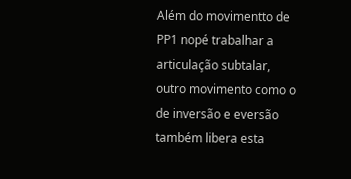Além do movimentto de PP1 nopé trabalhar a articulação subtalar, outro movimento como o de inversão e eversão também libera esta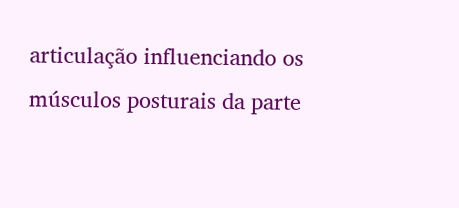articulação influenciando os músculos posturais da parte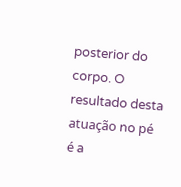posterior do corpo. O resultado desta atuação no pé é a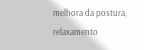melhora da postura, relaxamento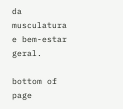da musculatura e bem-estar geral.

bottom of page